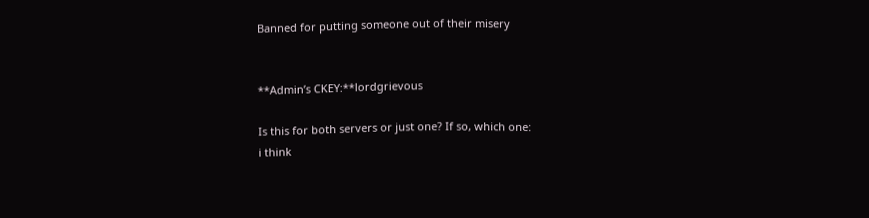Banned for putting someone out of their misery


**Admin’s CKEY:**lordgrievous

Is this for both servers or just one? If so, which one:
i think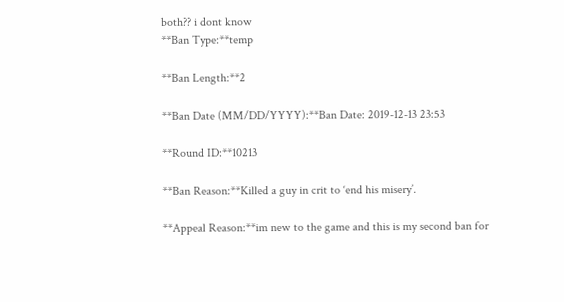both?? i dont know
**Ban Type:**temp

**Ban Length:**2

**Ban Date (MM/DD/YYYY):**Ban Date: 2019-12-13 23:53

**Round ID:**10213

**Ban Reason:**Killed a guy in crit to ‘end his misery’.

**Appeal Reason:**im new to the game and this is my second ban for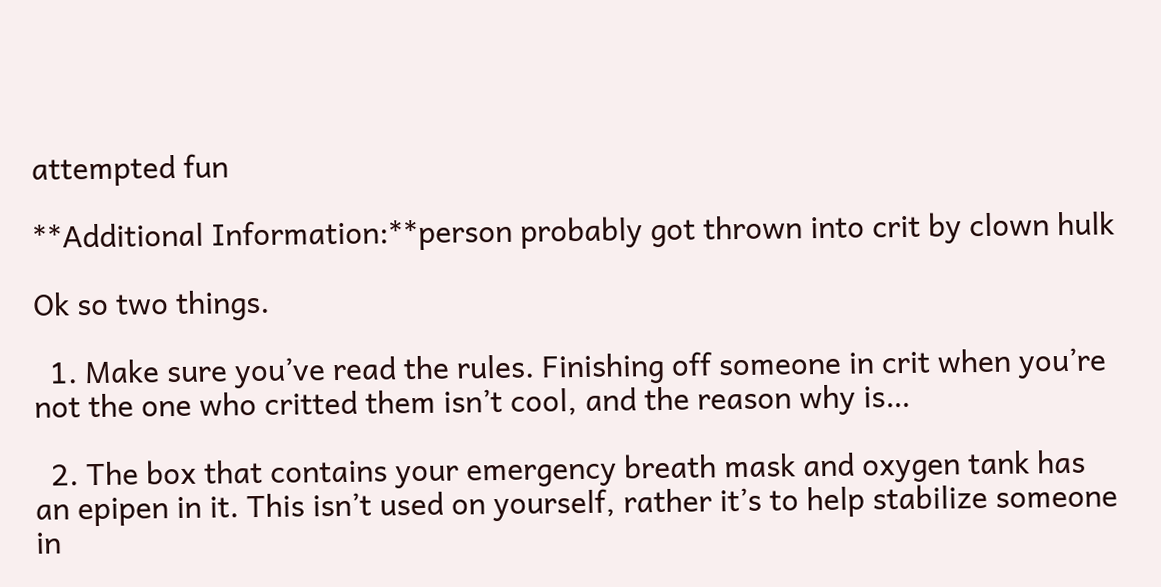attempted fun

**Additional Information:**person probably got thrown into crit by clown hulk

Ok so two things.

  1. Make sure you’ve read the rules. Finishing off someone in crit when you’re not the one who critted them isn’t cool, and the reason why is…

  2. The box that contains your emergency breath mask and oxygen tank has an epipen in it. This isn’t used on yourself, rather it’s to help stabilize someone in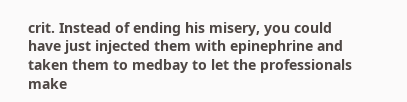crit. Instead of ending his misery, you could have just injected them with epinephrine and taken them to medbay to let the professionals make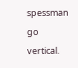spessman go vertical.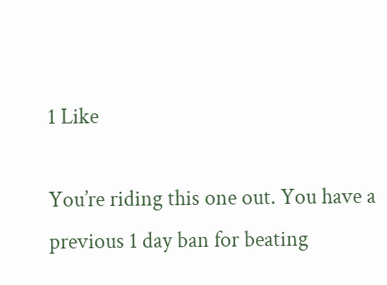1 Like

You’re riding this one out. You have a previous 1 day ban for beating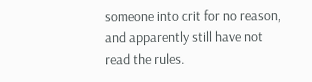someone into crit for no reason, and apparently still have not read the rules.